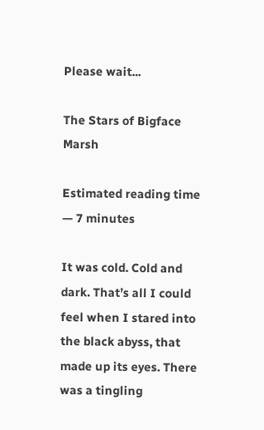Please wait...

The Stars of Bigface Marsh

Estimated reading time — 7 minutes

It was cold. Cold and dark. That’s all I could feel when I stared into the black abyss, that made up its eyes. There was a tingling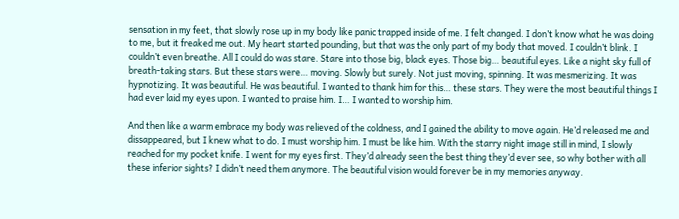sensation in my feet, that slowly rose up in my body like panic trapped inside of me. I felt changed. I don’t know what he was doing to me, but it freaked me out. My heart started pounding, but that was the only part of my body that moved. I couldn’t blink. I couldn’t even breathe. All I could do was stare. Stare into those big, black eyes. Those big… beautiful eyes. Like a night sky full of breath-taking stars. But these stars were… moving. Slowly but surely. Not just moving, spinning. It was mesmerizing. It was hypnotizing. It was beautiful. He was beautiful. I wanted to thank him for this… these stars. They were the most beautiful things I had ever laid my eyes upon. I wanted to praise him. I… I wanted to worship him.

And then like a warm embrace my body was relieved of the coldness, and I gained the ability to move again. He’d released me and dissappeared, but I knew what to do. I must worship him. I must be like him. With the starry night image still in mind, I slowly reached for my pocket knife. I went for my eyes first. They’d already seen the best thing they’d ever see, so why bother with all these inferior sights? I didn’t need them anymore. The beautiful vision would forever be in my memories anyway.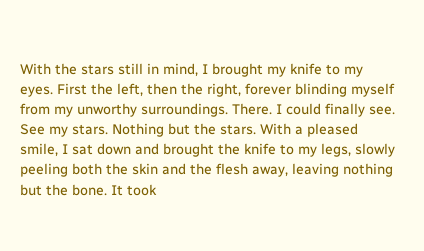With the stars still in mind, I brought my knife to my eyes. First the left, then the right, forever blinding myself from my unworthy surroundings. There. I could finally see. See my stars. Nothing but the stars. With a pleased smile, I sat down and brought the knife to my legs, slowly peeling both the skin and the flesh away, leaving nothing but the bone. It took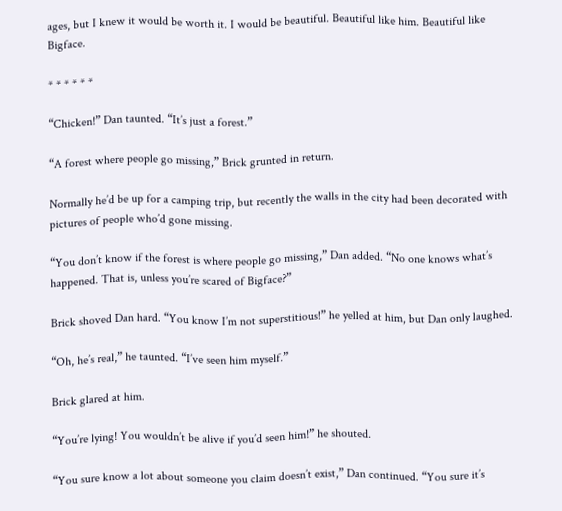ages, but I knew it would be worth it. I would be beautiful. Beautiful like him. Beautiful like Bigface.

* * * * * *

“Chicken!” Dan taunted. “It’s just a forest.”

“A forest where people go missing,” Brick grunted in return.

Normally he’d be up for a camping trip, but recently the walls in the city had been decorated with pictures of people who’d gone missing.

“You don’t know if the forest is where people go missing,” Dan added. “No one knows what’s happened. That is, unless you’re scared of Bigface?”

Brick shoved Dan hard. “You know I’m not superstitious!” he yelled at him, but Dan only laughed.

“Oh, he’s real,” he taunted. “I’ve seen him myself.”

Brick glared at him.

“You’re lying! You wouldn’t be alive if you’d seen him!” he shouted.

“You sure know a lot about someone you claim doesn’t exist,” Dan continued. “You sure it’s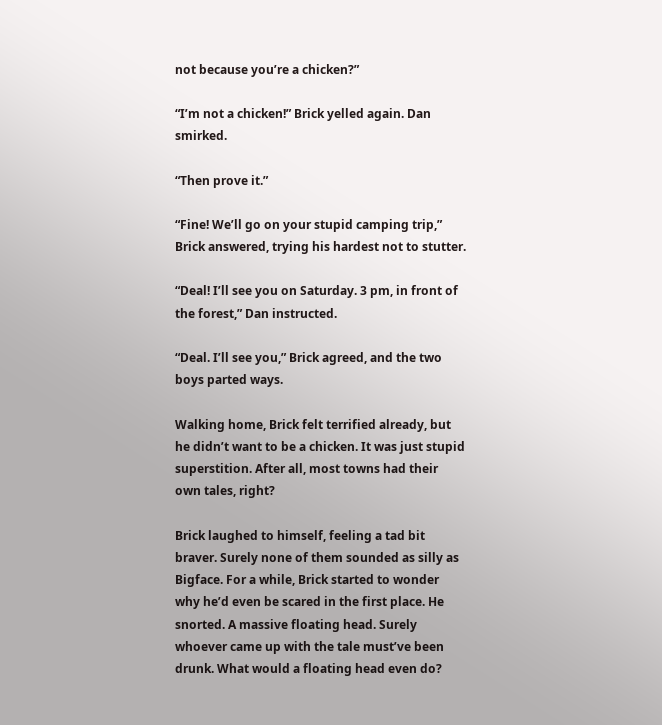not because you’re a chicken?”

“I’m not a chicken!” Brick yelled again. Dan smirked.

“Then prove it.”

“Fine! We’ll go on your stupid camping trip,” Brick answered, trying his hardest not to stutter.

“Deal! I’ll see you on Saturday. 3 pm, in front of the forest,” Dan instructed.

“Deal. I’ll see you,” Brick agreed, and the two boys parted ways.

Walking home, Brick felt terrified already, but he didn’t want to be a chicken. It was just stupid superstition. After all, most towns had their own tales, right?

Brick laughed to himself, feeling a tad bit braver. Surely none of them sounded as silly as Bigface. For a while, Brick started to wonder why he’d even be scared in the first place. He snorted. A massive floating head. Surely whoever came up with the tale must’ve been drunk. What would a floating head even do?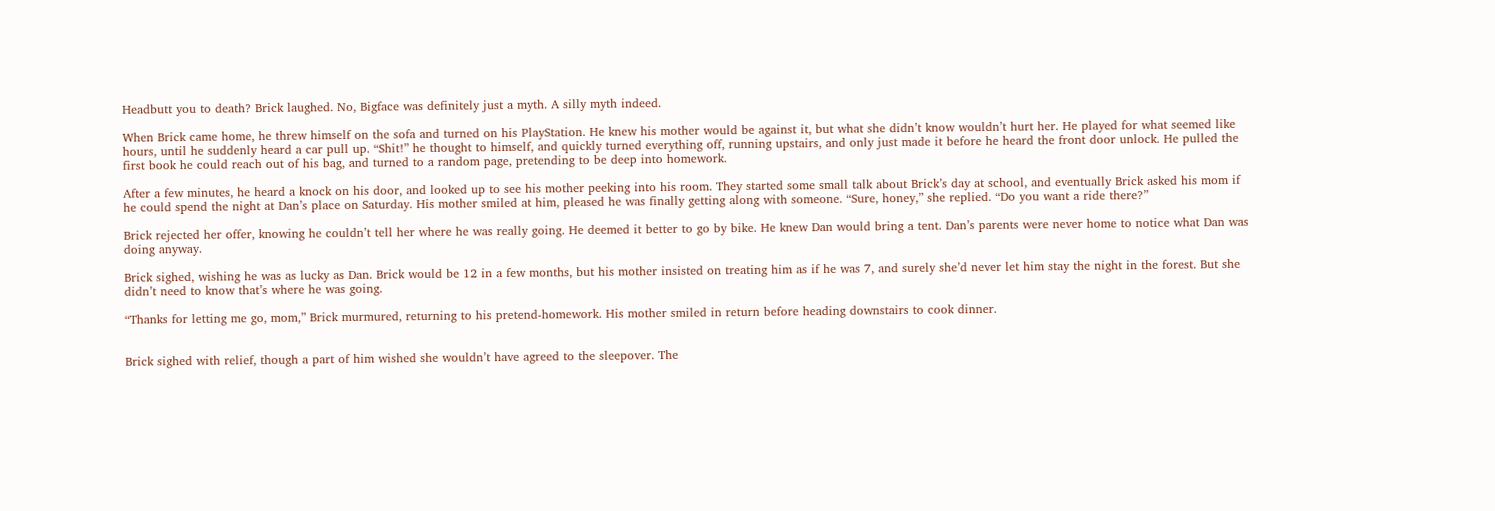Headbutt you to death? Brick laughed. No, Bigface was definitely just a myth. A silly myth indeed.

When Brick came home, he threw himself on the sofa and turned on his PlayStation. He knew his mother would be against it, but what she didn’t know wouldn’t hurt her. He played for what seemed like hours, until he suddenly heard a car pull up. “Shit!” he thought to himself, and quickly turned everything off, running upstairs, and only just made it before he heard the front door unlock. He pulled the first book he could reach out of his bag, and turned to a random page, pretending to be deep into homework.

After a few minutes, he heard a knock on his door, and looked up to see his mother peeking into his room. They started some small talk about Brick’s day at school, and eventually Brick asked his mom if he could spend the night at Dan’s place on Saturday. His mother smiled at him, pleased he was finally getting along with someone. “Sure, honey,” she replied. “Do you want a ride there?”

Brick rejected her offer, knowing he couldn’t tell her where he was really going. He deemed it better to go by bike. He knew Dan would bring a tent. Dan’s parents were never home to notice what Dan was doing anyway.

Brick sighed, wishing he was as lucky as Dan. Brick would be 12 in a few months, but his mother insisted on treating him as if he was 7, and surely she’d never let him stay the night in the forest. But she didn’t need to know that’s where he was going.

“Thanks for letting me go, mom,” Brick murmured, returning to his pretend-homework. His mother smiled in return before heading downstairs to cook dinner.


Brick sighed with relief, though a part of him wished she wouldn’t have agreed to the sleepover. The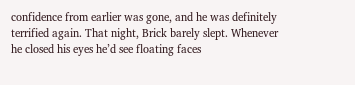confidence from earlier was gone, and he was definitely terrified again. That night, Brick barely slept. Whenever he closed his eyes he’d see floating faces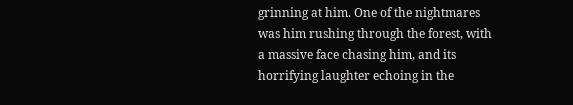grinning at him. One of the nightmares was him rushing through the forest, with a massive face chasing him, and its horrifying laughter echoing in the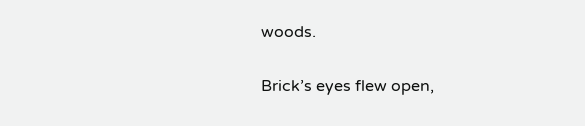woods.

Brick’s eyes flew open,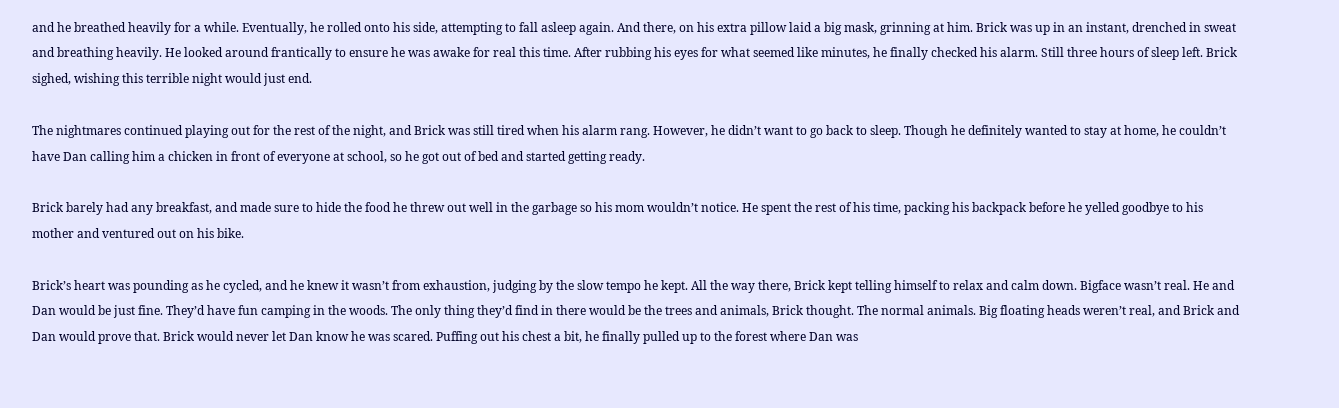and he breathed heavily for a while. Eventually, he rolled onto his side, attempting to fall asleep again. And there, on his extra pillow laid a big mask, grinning at him. Brick was up in an instant, drenched in sweat and breathing heavily. He looked around frantically to ensure he was awake for real this time. After rubbing his eyes for what seemed like minutes, he finally checked his alarm. Still three hours of sleep left. Brick sighed, wishing this terrible night would just end.

The nightmares continued playing out for the rest of the night, and Brick was still tired when his alarm rang. However, he didn’t want to go back to sleep. Though he definitely wanted to stay at home, he couldn’t have Dan calling him a chicken in front of everyone at school, so he got out of bed and started getting ready.

Brick barely had any breakfast, and made sure to hide the food he threw out well in the garbage so his mom wouldn’t notice. He spent the rest of his time, packing his backpack before he yelled goodbye to his mother and ventured out on his bike.

Brick’s heart was pounding as he cycled, and he knew it wasn’t from exhaustion, judging by the slow tempo he kept. All the way there, Brick kept telling himself to relax and calm down. Bigface wasn’t real. He and Dan would be just fine. They’d have fun camping in the woods. The only thing they’d find in there would be the trees and animals, Brick thought. The normal animals. Big floating heads weren’t real, and Brick and Dan would prove that. Brick would never let Dan know he was scared. Puffing out his chest a bit, he finally pulled up to the forest where Dan was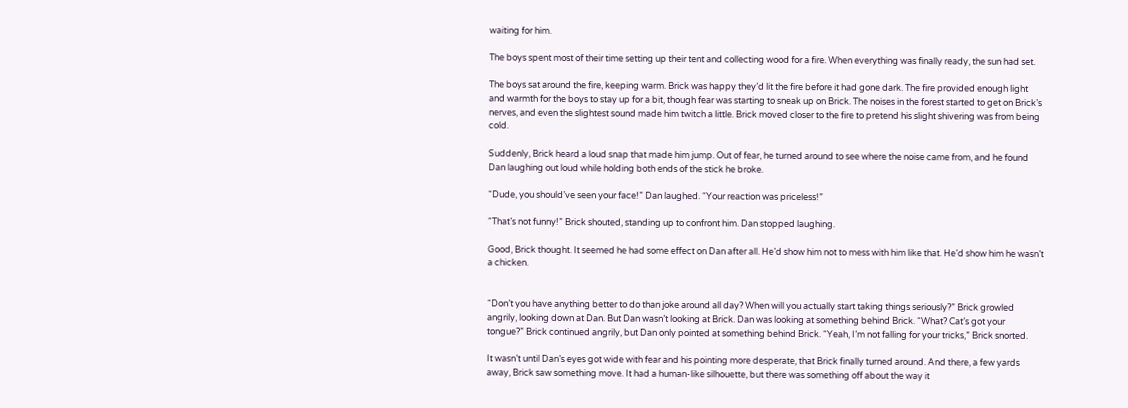waiting for him.

The boys spent most of their time setting up their tent and collecting wood for a fire. When everything was finally ready, the sun had set.

The boys sat around the fire, keeping warm. Brick was happy they’d lit the fire before it had gone dark. The fire provided enough light and warmth for the boys to stay up for a bit, though fear was starting to sneak up on Brick. The noises in the forest started to get on Brick’s nerves, and even the slightest sound made him twitch a little. Brick moved closer to the fire to pretend his slight shivering was from being cold.

Suddenly, Brick heard a loud snap that made him jump. Out of fear, he turned around to see where the noise came from, and he found Dan laughing out loud while holding both ends of the stick he broke.

“Dude, you should’ve seen your face!” Dan laughed. “Your reaction was priceless!”

“That’s not funny!” Brick shouted, standing up to confront him. Dan stopped laughing.

Good, Brick thought. It seemed he had some effect on Dan after all. He’d show him not to mess with him like that. He’d show him he wasn’t a chicken.


“Don’t you have anything better to do than joke around all day? When will you actually start taking things seriously?” Brick growled angrily, looking down at Dan. But Dan wasn’t looking at Brick. Dan was looking at something behind Brick. “What? Cat’s got your tongue?” Brick continued angrily, but Dan only pointed at something behind Brick. “Yeah, I’m not falling for your tricks,” Brick snorted.

It wasn’t until Dan’s eyes got wide with fear and his pointing more desperate, that Brick finally turned around. And there, a few yards away, Brick saw something move. It had a human-like silhouette, but there was something off about the way it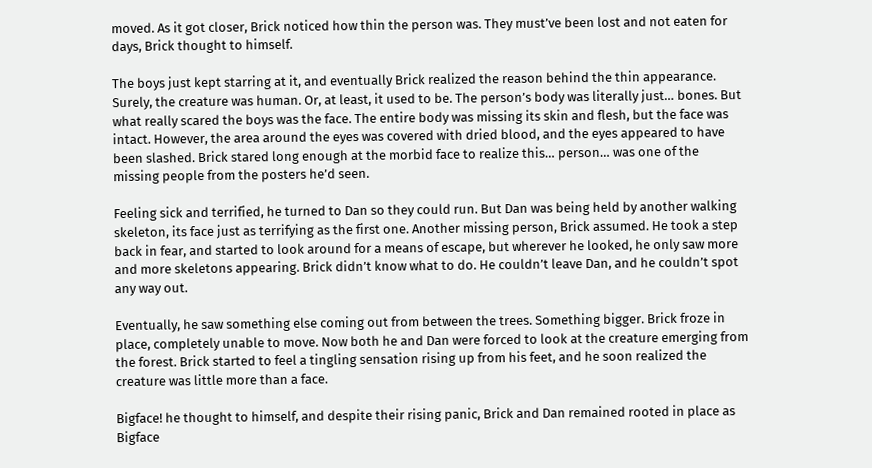moved. As it got closer, Brick noticed how thin the person was. They must’ve been lost and not eaten for days, Brick thought to himself.

The boys just kept starring at it, and eventually Brick realized the reason behind the thin appearance. Surely, the creature was human. Or, at least, it used to be. The person’s body was literally just… bones. But what really scared the boys was the face. The entire body was missing its skin and flesh, but the face was intact. However, the area around the eyes was covered with dried blood, and the eyes appeared to have been slashed. Brick stared long enough at the morbid face to realize this… person… was one of the missing people from the posters he’d seen.

Feeling sick and terrified, he turned to Dan so they could run. But Dan was being held by another walking skeleton, its face just as terrifying as the first one. Another missing person, Brick assumed. He took a step back in fear, and started to look around for a means of escape, but wherever he looked, he only saw more and more skeletons appearing. Brick didn’t know what to do. He couldn’t leave Dan, and he couldn’t spot any way out.

Eventually, he saw something else coming out from between the trees. Something bigger. Brick froze in place, completely unable to move. Now both he and Dan were forced to look at the creature emerging from the forest. Brick started to feel a tingling sensation rising up from his feet, and he soon realized the creature was little more than a face.

Bigface! he thought to himself, and despite their rising panic, Brick and Dan remained rooted in place as Bigface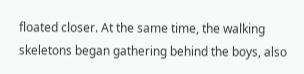floated closer. At the same time, the walking skeletons began gathering behind the boys, also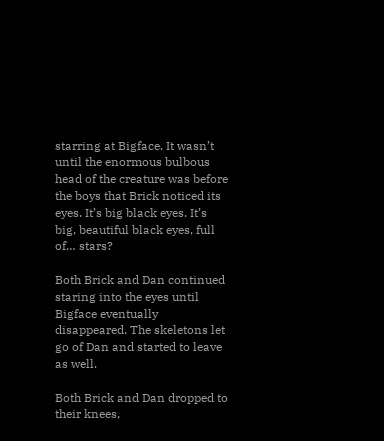starring at Bigface. It wasn’t until the enormous bulbous head of the creature was before the boys that Brick noticed its eyes. It’s big black eyes. It’s big, beautiful black eyes, full of… stars?

Both Brick and Dan continued staring into the eyes until Bigface eventually disappeared. The skeletons let go of Dan and started to leave as well.

Both Brick and Dan dropped to their knees,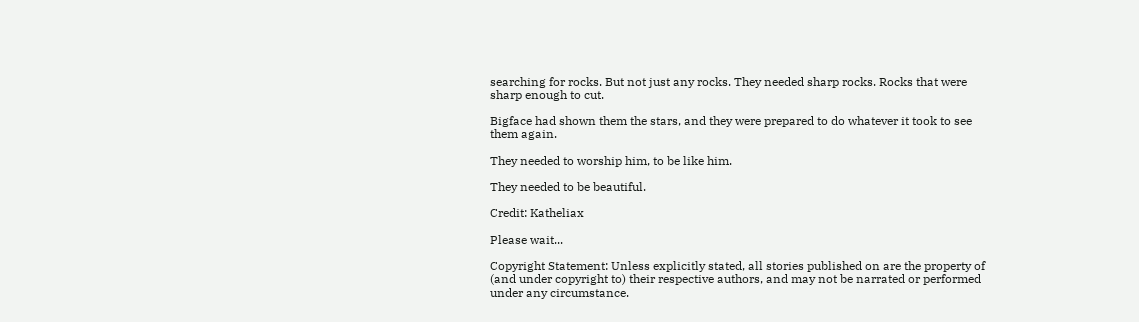searching for rocks. But not just any rocks. They needed sharp rocks. Rocks that were sharp enough to cut.

Bigface had shown them the stars, and they were prepared to do whatever it took to see them again.

They needed to worship him, to be like him.

They needed to be beautiful.

Credit: Katheliax

Please wait...

Copyright Statement: Unless explicitly stated, all stories published on are the property of (and under copyright to) their respective authors, and may not be narrated or performed under any circumstance.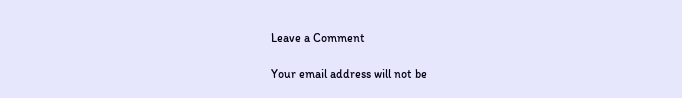Leave a Comment

Your email address will not be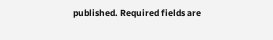published. Required fields are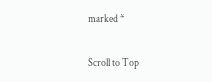marked *

Scroll to Top